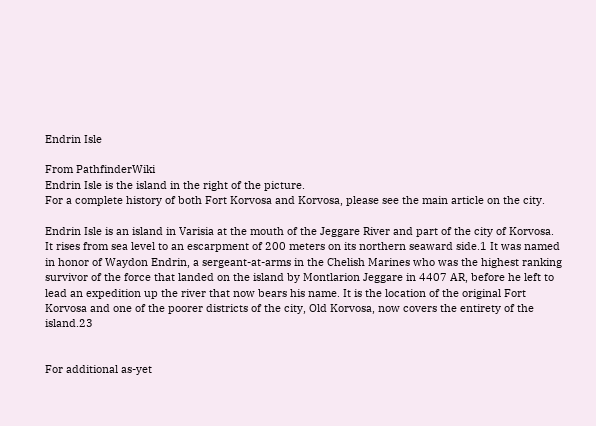Endrin Isle

From PathfinderWiki
Endrin Isle is the island in the right of the picture.
For a complete history of both Fort Korvosa and Korvosa, please see the main article on the city.

Endrin Isle is an island in Varisia at the mouth of the Jeggare River and part of the city of Korvosa. It rises from sea level to an escarpment of 200 meters on its northern seaward side.1 It was named in honor of Waydon Endrin, a sergeant-at-arms in the Chelish Marines who was the highest ranking survivor of the force that landed on the island by Montlarion Jeggare in 4407 AR, before he left to lead an expedition up the river that now bears his name. It is the location of the original Fort Korvosa and one of the poorer districts of the city, Old Korvosa, now covers the entirety of the island.23


For additional as-yet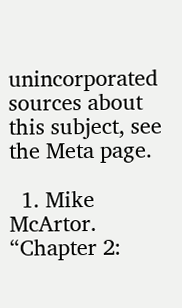unincorporated sources about this subject, see the Meta page.

  1. Mike McArtor. “Chapter 2: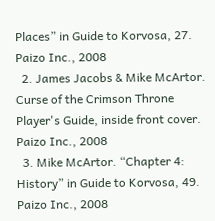Places” in Guide to Korvosa, 27. Paizo Inc., 2008
  2. James Jacobs & Mike McArtor. Curse of the Crimson Throne Player's Guide, inside front cover. Paizo Inc., 2008
  3. Mike McArtor. “Chapter 4: History” in Guide to Korvosa, 49. Paizo Inc., 2008